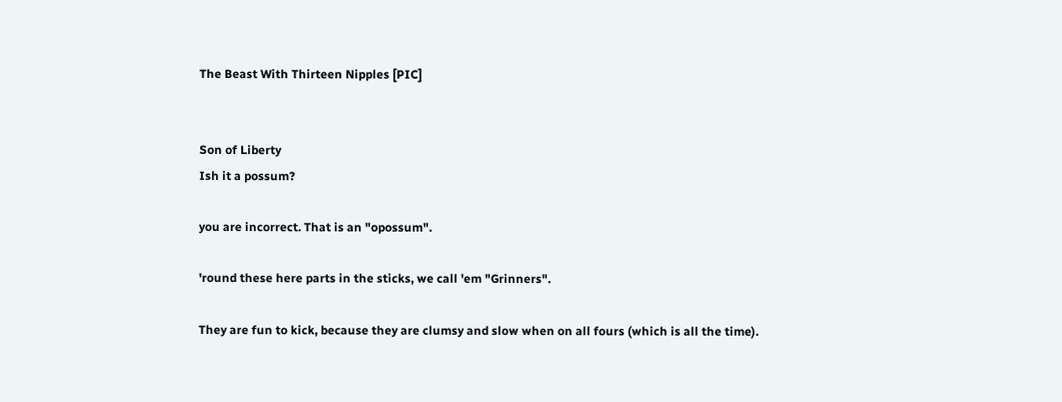The Beast With Thirteen Nipples [PIC]


Son of Liberty
Ish it a possum?

you are incorrect. That is an "opossum".

'round these here parts in the sticks, we call 'em "Grinners".

They are fun to kick, because they are clumsy and slow when on all fours (which is all the time).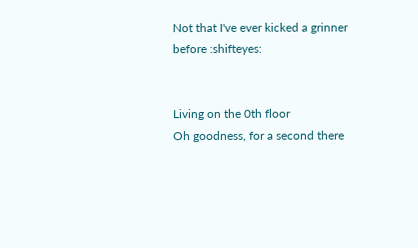Not that I've ever kicked a grinner before :shifteyes:


Living on the 0th floor
Oh goodness, for a second there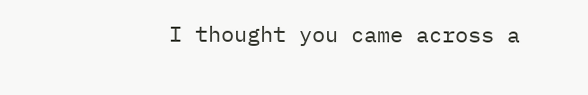I thought you came across a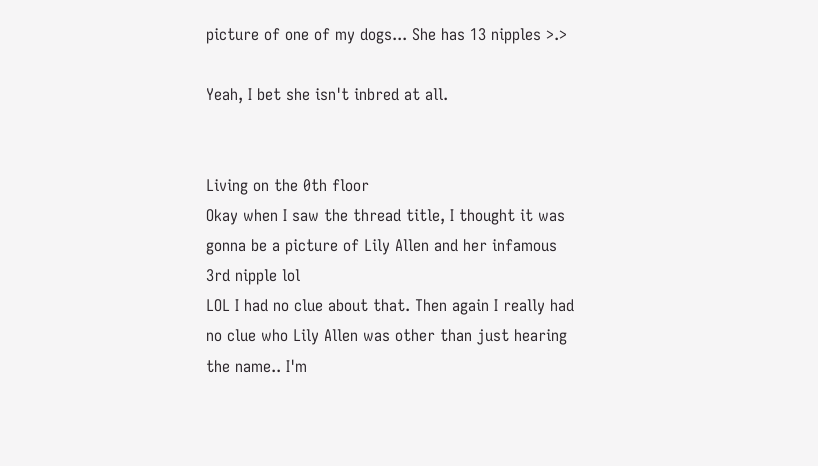picture of one of my dogs... She has 13 nipples >.>

Yeah, I bet she isn't inbred at all.


Living on the 0th floor
Okay when I saw the thread title, I thought it was gonna be a picture of Lily Allen and her infamous 3rd nipple lol
LOL I had no clue about that. Then again I really had no clue who Lily Allen was other than just hearing the name.. I'm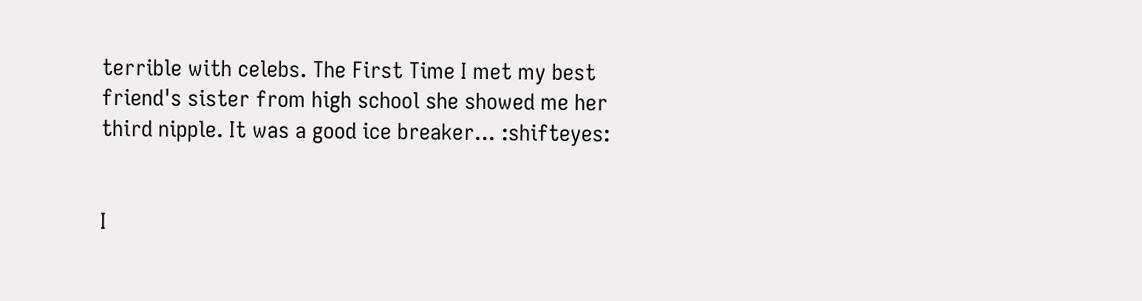terrible with celebs. The First Time I met my best friend's sister from high school she showed me her third nipple. It was a good ice breaker... :shifteyes:


I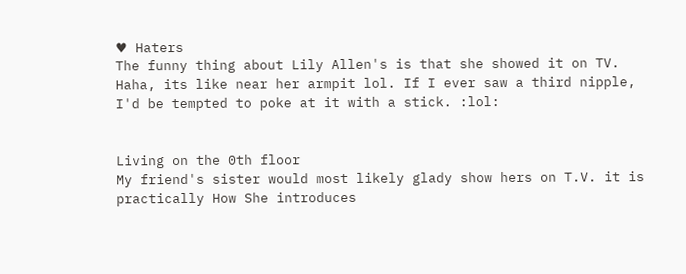♥ Haters
The funny thing about Lily Allen's is that she showed it on TV. Haha, its like near her armpit lol. If I ever saw a third nipple, I'd be tempted to poke at it with a stick. :lol:


Living on the 0th floor
My friend's sister would most likely glady show hers on T.V. it is practically How She introduces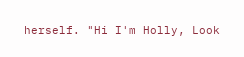herself. "Hi I'm Holly, Look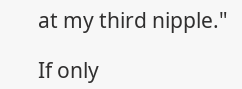at my third nipple."

If only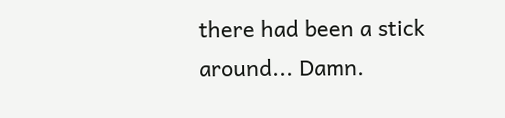there had been a stick around... Damn.